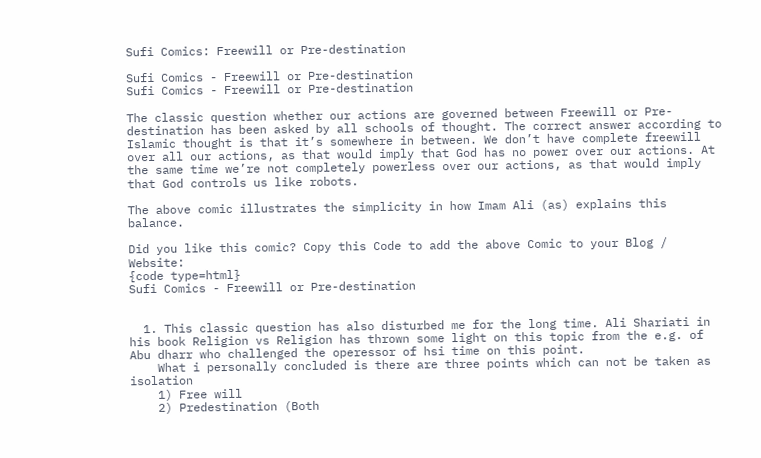Sufi Comics: Freewill or Pre-destination

Sufi Comics - Freewill or Pre-destination
Sufi Comics - Freewill or Pre-destination

The classic question whether our actions are governed between Freewill or Pre-destination has been asked by all schools of thought. The correct answer according to Islamic thought is that it’s somewhere in between. We don’t have complete freewill over all our actions, as that would imply that God has no power over our actions. At the same time we’re not completely powerless over our actions, as that would imply that God controls us like robots.

The above comic illustrates the simplicity in how Imam Ali (as) explains this balance.

Did you like this comic? Copy this Code to add the above Comic to your Blog / Website:
{code type=html}
Sufi Comics - Freewill or Pre-destination


  1. This classic question has also disturbed me for the long time. Ali Shariati in his book Religion vs Religion has thrown some light on this topic from the e.g. of Abu dharr who challenged the operessor of hsi time on this point.
    What i personally concluded is there are three points which can not be taken as isolation
    1) Free will
    2) Predestination (Both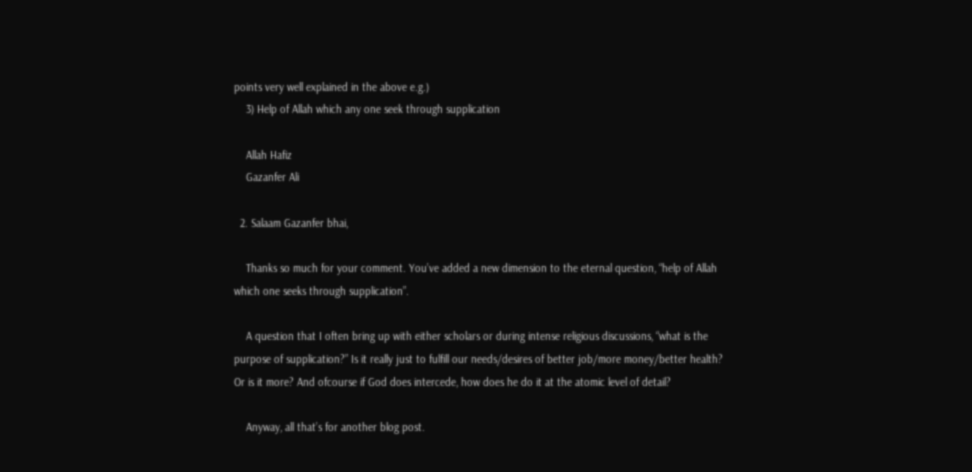points very well explained in the above e.g.)
    3) Help of Allah which any one seek through supplication

    Allah Hafiz
    Gazanfer Ali

  2. Salaam Gazanfer bhai,

    Thanks so much for your comment. You’ve added a new dimension to the eternal question, “help of Allah which one seeks through supplication”.

    A question that I often bring up with either scholars or during intense religious discussions, “what is the purpose of supplication?” Is it really just to fulfill our needs/desires of better job/more money/better health? Or is it more? And ofcourse if God does intercede, how does he do it at the atomic level of detail?

    Anyway, all that’s for another blog post.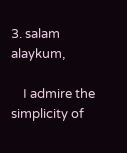3. salam alaykum,

    I admire the simplicity of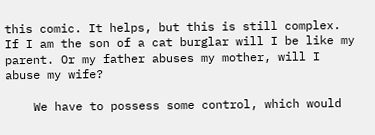this comic. It helps, but this is still complex. If I am the son of a cat burglar will I be like my parent. Or my father abuses my mother, will I abuse my wife?

    We have to possess some control, which would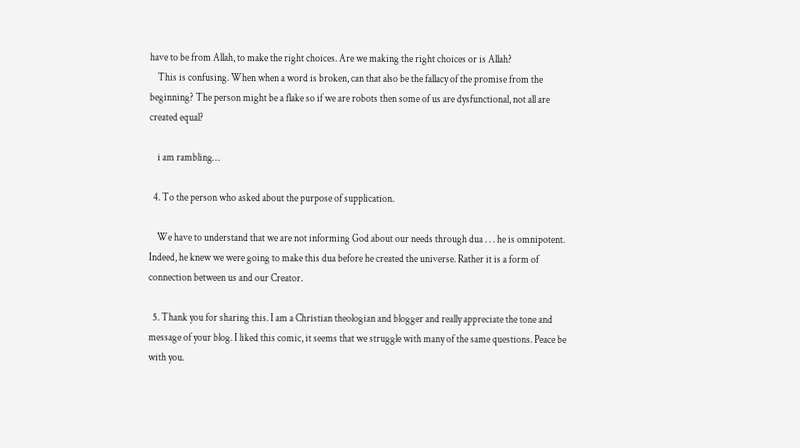have to be from Allah, to make the right choices. Are we making the right choices or is Allah?
    This is confusing. When when a word is broken, can that also be the fallacy of the promise from the beginning? The person might be a flake so if we are robots then some of us are dysfunctional, not all are created equal?

    i am rambling…

  4. To the person who asked about the purpose of supplication.

    We have to understand that we are not informing God about our needs through dua . . . he is omnipotent. Indeed, he knew we were going to make this dua before he created the universe. Rather it is a form of connection between us and our Creator.

  5. Thank you for sharing this. I am a Christian theologian and blogger and really appreciate the tone and message of your blog. I liked this comic, it seems that we struggle with many of the same questions. Peace be with you.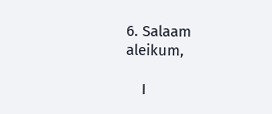6. Salaam aleikum,

    I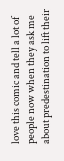love this comic and tell a lot of people now when they ask me about predestination to lift their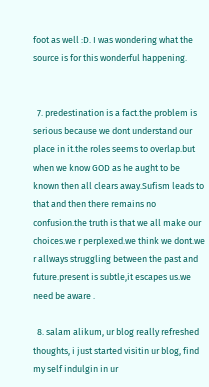foot as well :D. I was wondering what the source is for this wonderful happening.


  7. predestination is a fact.the problem is serious because we dont understand our place in it.the roles seems to overlap.but when we know GOD as he aught to be known then all clears away.Sufism leads to that and then there remains no confusion.the truth is that we all make our choices.we r perplexed.we think we dont.we r allways struggling between the past and future.present is subtle,it escapes us.we need be aware .

  8. salam alikum, ur blog really refreshed thoughts, i just started visitin ur blog, find my self indulgin in ur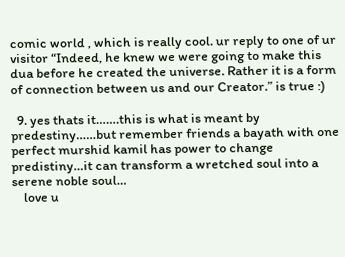comic world , which is really cool. ur reply to one of ur visitor “Indeed, he knew we were going to make this dua before he created the universe. Rather it is a form of connection between us and our Creator.” is true :)

  9. yes thats it…….this is what is meant by predestiny……but remember friends a bayath with one perfect murshid kamil has power to change predistiny…it can transform a wretched soul into a serene noble soul…
    love u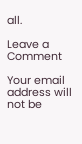all.

Leave a Comment

Your email address will not be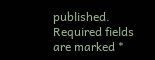published. Required fields are marked *